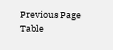Previous Page                     Table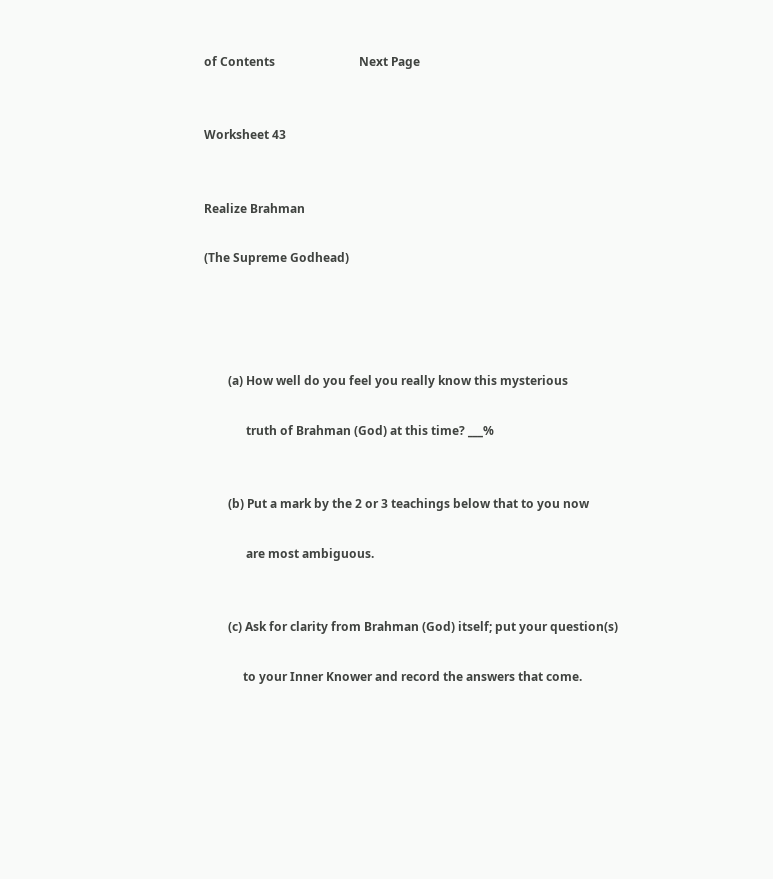of Contents                            Next Page


Worksheet 43


Realize Brahman

(The Supreme Godhead)




        (a) How well do you feel you really know this mysterious

              truth of Brahman (God) at this time? ___%


        (b) Put a mark by the 2 or 3 teachings below that to you now

              are most ambiguous.


        (c) Ask for clarity from Brahman (God) itself; put your question(s)

             to your Inner Knower and record the answers that come.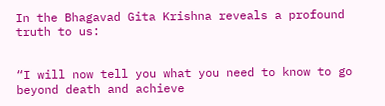In the Bhagavad Gita Krishna reveals a profound truth to us:


“I will now tell you what you need to know to go beyond death and achieve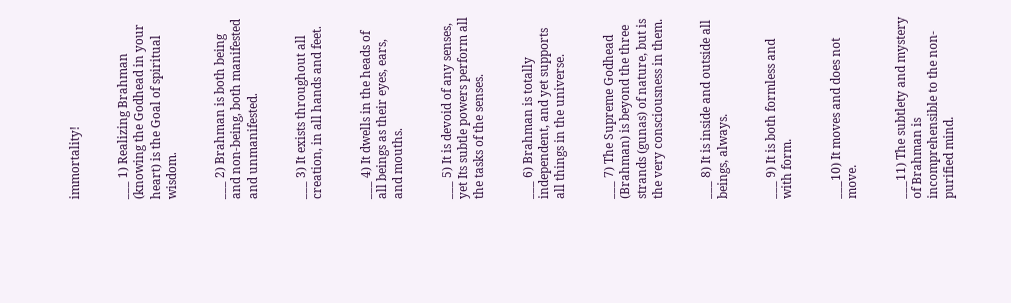immortality!


___ 1) Realizing Brahman (knowing the Godhead in your heart) is the Goal of spiritual wisdom.


___ 2) Brahman is both being and non-being, both manifested and unmanifested.


___ 3) It exists throughout all creation, in all hands and feet.


___ 4) It dwells in the heads of all beings as their eyes, ears, and mouths.


___ 5) It is devoid of any senses, yet Its subtle powers perform all the tasks of the senses.


___ 6) Brahman is totally independent, and yet supports all things in the universe.


___ 7) The Supreme Godhead (Brahman) is beyond the three strands (gunas) of nature, but is the very consciousness in them.


___ 8) It is inside and outside all beings, always.


___ 9) It is both formless and with form.


___10) It moves and does not move.


___11) The subtlety and mystery of Brahman is incomprehensible to the non-purified mind.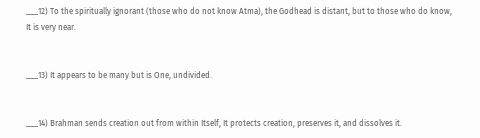___12) To the spiritually ignorant (those who do not know Atma), the Godhead is distant, but to those who do know, It is very near.


___13) It appears to be many but is One, undivided.


___14) Brahman sends creation out from within Itself, It protects creation, preserves it, and dissolves it.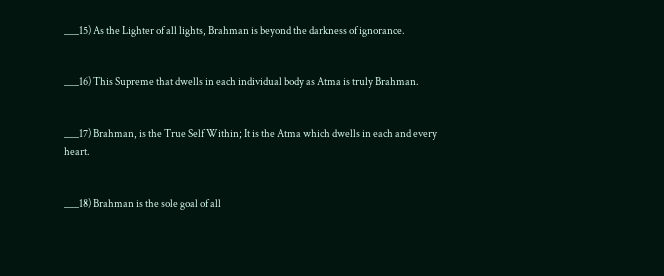___15) As the Lighter of all lights, Brahman is beyond the darkness of ignorance.


___16) This Supreme that dwells in each individual body as Atma is truly Brahman.


___17) Brahman, is the True Self Within; It is the Atma which dwells in each and every heart.


___18) Brahman is the sole goal of all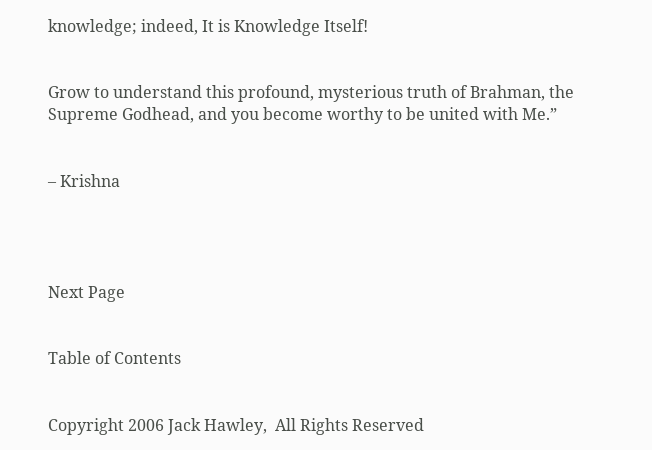knowledge; indeed, It is Knowledge Itself!


Grow to understand this profound, mysterious truth of Brahman, the Supreme Godhead, and you become worthy to be united with Me.”


– Krishna




Next Page


Table of Contents


Copyright 2006 Jack Hawley,  All Rights Reserved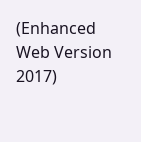(Enhanced Web Version 2017)